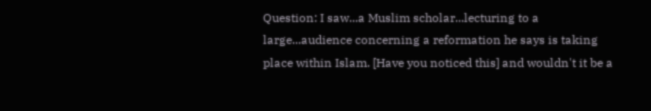Question: I saw...a Muslim scholar...lecturing to a large...audience concerning a reformation he says is taking place within Islam. [Have you noticed this] and wouldn't it be a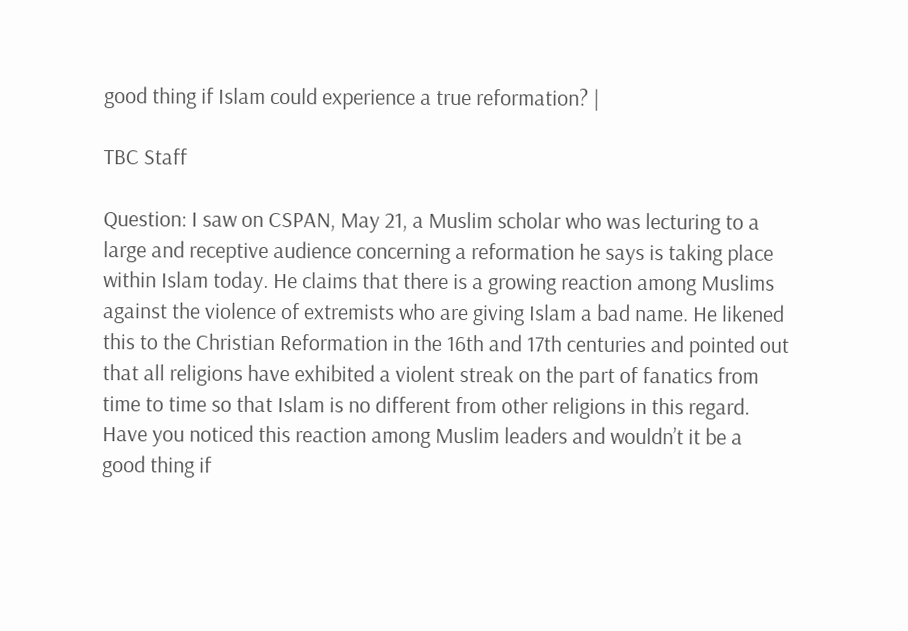good thing if Islam could experience a true reformation? |

TBC Staff

Question: I saw on CSPAN, May 21, a Muslim scholar who was lecturing to a large and receptive audience concerning a reformation he says is taking place within Islam today. He claims that there is a growing reaction among Muslims against the violence of extremists who are giving Islam a bad name. He likened this to the Christian Reformation in the 16th and 17th centuries and pointed out that all religions have exhibited a violent streak on the part of fanatics from time to time so that Islam is no different from other religions in this regard. Have you noticed this reaction among Muslim leaders and wouldn’t it be a good thing if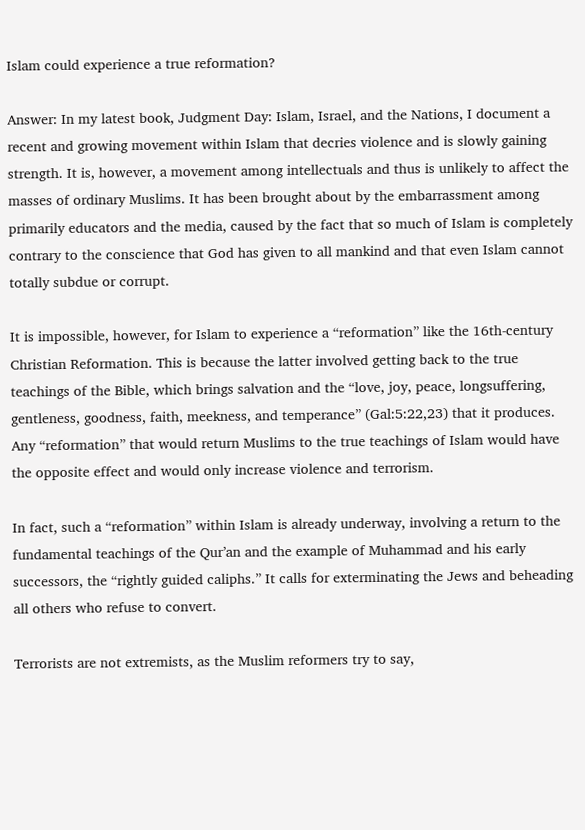Islam could experience a true reformation?

Answer: In my latest book, Judgment Day: Islam, Israel, and the Nations, I document a recent and growing movement within Islam that decries violence and is slowly gaining strength. It is, however, a movement among intellectuals and thus is unlikely to affect the masses of ordinary Muslims. It has been brought about by the embarrassment among primarily educators and the media, caused by the fact that so much of Islam is completely contrary to the conscience that God has given to all mankind and that even Islam cannot totally subdue or corrupt.

It is impossible, however, for Islam to experience a “reformation” like the 16th-century Christian Reformation. This is because the latter involved getting back to the true teachings of the Bible, which brings salvation and the “love, joy, peace, longsuffering, gentleness, goodness, faith, meekness, and temperance” (Gal:5:22,23) that it produces. Any “reformation” that would return Muslims to the true teachings of Islam would have the opposite effect and would only increase violence and terrorism.

In fact, such a “reformation” within Islam is already underway, involving a return to the fundamental teachings of the Qur’an and the example of Muhammad and his early successors, the “rightly guided caliphs.” It calls for exterminating the Jews and beheading all others who refuse to convert.

Terrorists are not extremists, as the Muslim reformers try to say,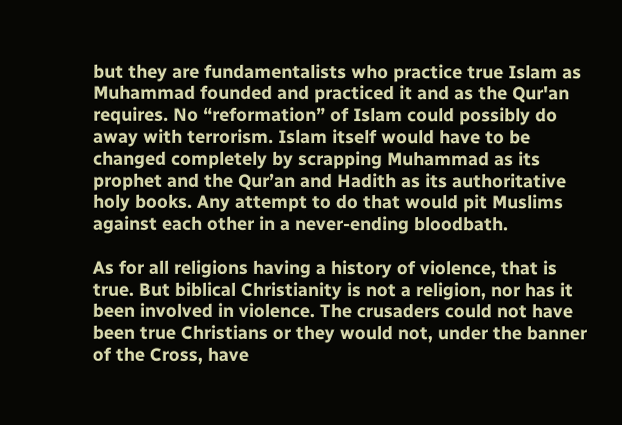but they are fundamentalists who practice true Islam as Muhammad founded and practiced it and as the Qur'an requires. No “reformation” of Islam could possibly do away with terrorism. Islam itself would have to be changed completely by scrapping Muhammad as its prophet and the Qur’an and Hadith as its authoritative holy books. Any attempt to do that would pit Muslims against each other in a never-ending bloodbath.

As for all religions having a history of violence, that is true. But biblical Christianity is not a religion, nor has it been involved in violence. The crusaders could not have been true Christians or they would not, under the banner of the Cross, have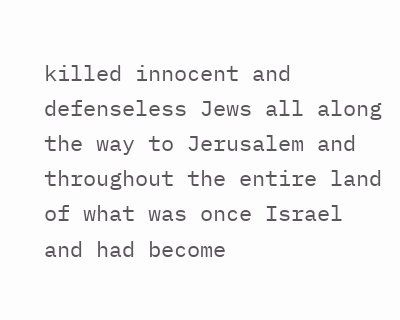killed innocent and defenseless Jews all along the way to Jerusalem and throughout the entire land of what was once Israel and had become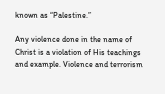known as “Palestine.”

Any violence done in the name of Christ is a violation of His teachings and example. Violence and terrorism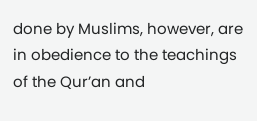done by Muslims, however, are in obedience to the teachings of the Qur’an and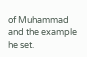of Muhammad and the example he set.